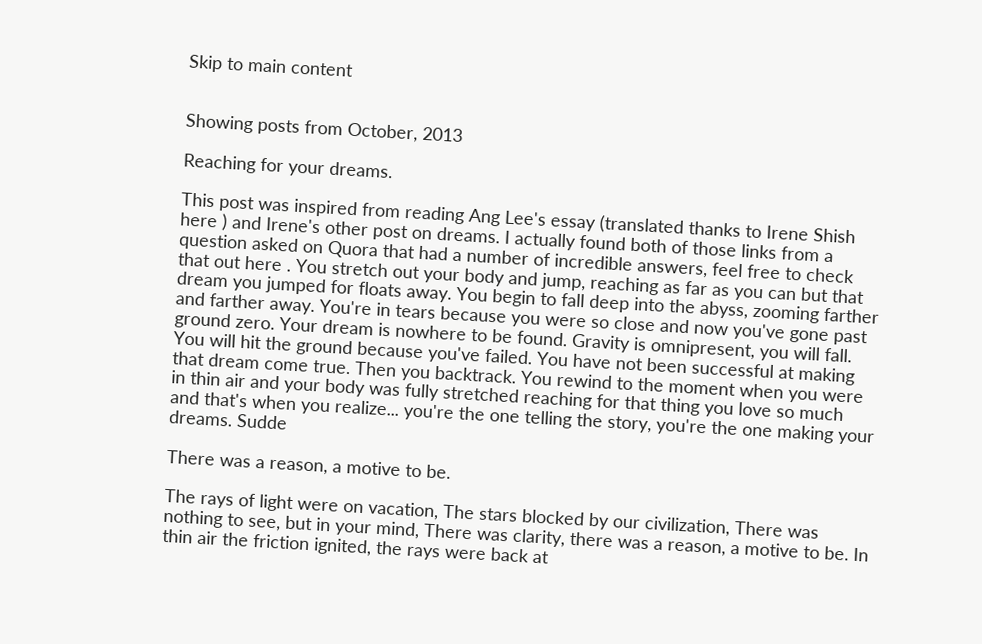Skip to main content


Showing posts from October, 2013

Reaching for your dreams.

This post was inspired from reading Ang Lee's essay (translated thanks to Irene Shish here ) and Irene's other post on dreams. I actually found both of those links from a question asked on Quora that had a number of incredible answers, feel free to check that out here . You stretch out your body and jump, reaching as far as you can but that dream you jumped for floats away. You begin to fall deep into the abyss, zooming farther and farther away. You're in tears because you were so close and now you've gone past ground zero. Your dream is nowhere to be found. Gravity is omnipresent, you will fall. You will hit the ground because you've failed. You have not been successful at making that dream come true. Then you backtrack. You rewind to the moment when you were in thin air and your body was fully stretched reaching for that thing you love so much and that's when you realize... you're the one telling the story, you're the one making your dreams. Sudde

There was a reason, a motive to be.

The rays of light were on vacation, The stars blocked by our civilization, There was nothing to see, but in your mind, There was clarity, there was a reason, a motive to be. In thin air the friction ignited, the rays were back at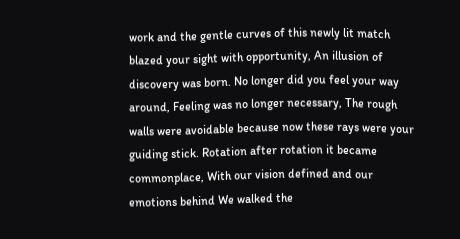work and the gentle curves of this newly lit match blazed your sight with opportunity, An illusion of discovery was born. No longer did you feel your way around, Feeling was no longer necessary, The rough walls were avoidable because now these rays were your guiding stick. Rotation after rotation it became commonplace, With our vision defined and our emotions behind We walked the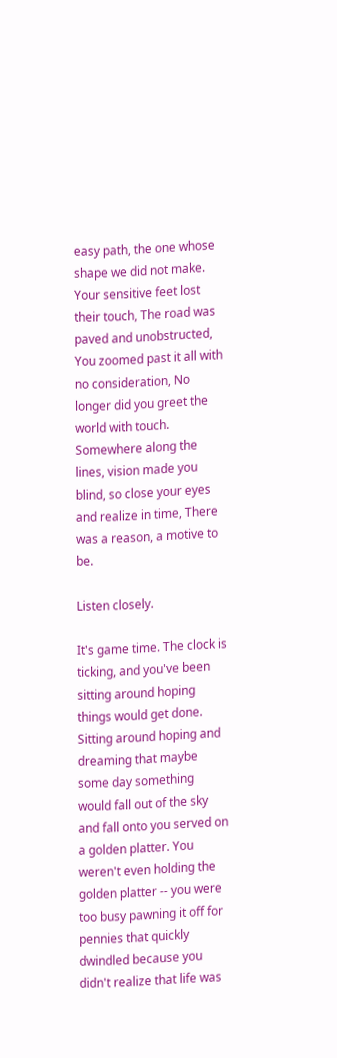easy path, the one whose shape we did not make. Your sensitive feet lost their touch, The road was paved and unobstructed, You zoomed past it all with no consideration, No longer did you greet the world with touch. Somewhere along the lines, vision made you blind, so close your eyes and realize in time, There was a reason, a motive to be.

Listen closely.

It's game time. The clock is ticking, and you've been sitting around hoping things would get done. Sitting around hoping and dreaming that maybe some day something would fall out of the sky and fall onto you served on a golden platter. You weren't even holding the golden platter -- you were too busy pawning it off for pennies that quickly dwindled because you didn't realize that life was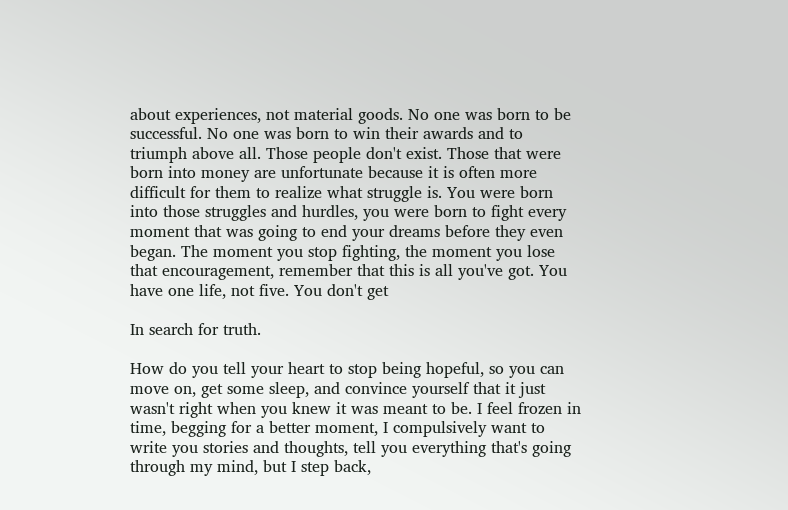about experiences, not material goods. No one was born to be successful. No one was born to win their awards and to triumph above all. Those people don't exist. Those that were born into money are unfortunate because it is often more difficult for them to realize what struggle is. You were born into those struggles and hurdles, you were born to fight every moment that was going to end your dreams before they even began. The moment you stop fighting, the moment you lose that encouragement, remember that this is all you've got. You have one life, not five. You don't get

In search for truth.

How do you tell your heart to stop being hopeful, so you can move on, get some sleep, and convince yourself that it just wasn't right when you knew it was meant to be. I feel frozen in time, begging for a better moment, I compulsively want to write you stories and thoughts, tell you everything that's going through my mind, but I step back,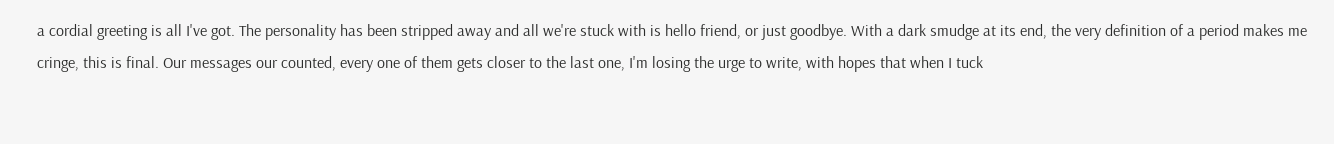a cordial greeting is all I've got. The personality has been stripped away and all we're stuck with is hello friend, or just goodbye. With a dark smudge at its end, the very definition of a period makes me cringe, this is final. Our messages our counted, every one of them gets closer to the last one, I'm losing the urge to write, with hopes that when I tuck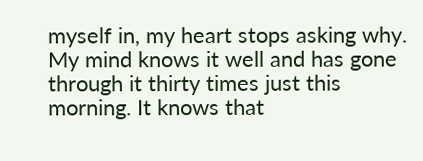myself in, my heart stops asking why. My mind knows it well and has gone through it thirty times just this morning. It knows that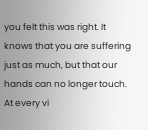you felt this was right. It knows that you are suffering just as much, but that our hands can no longer touch. At every vi